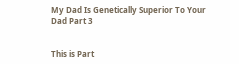My Dad Is Genetically Superior To Your Dad Part 3


This is Part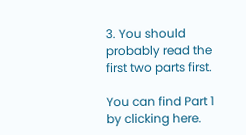3. You should probably read the first two parts first.

You can find Part 1 by clicking here.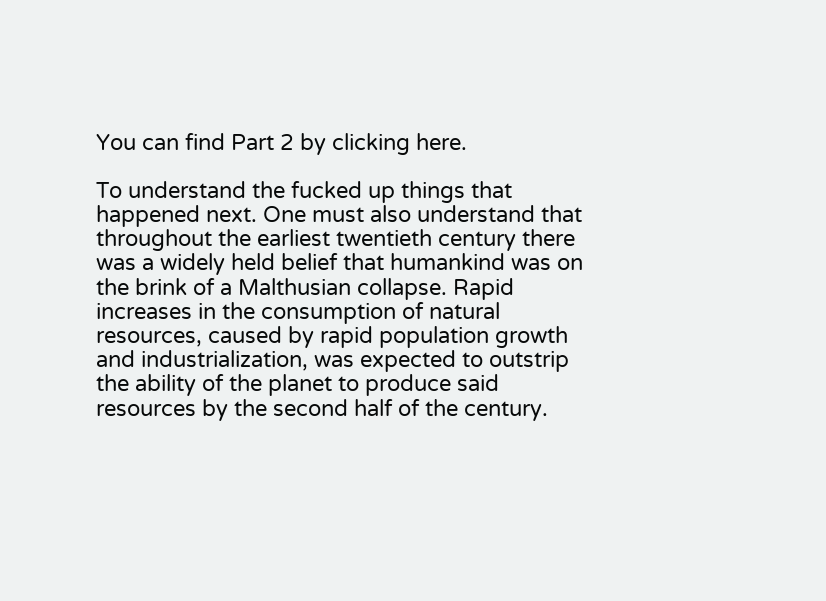You can find Part 2 by clicking here.

To understand the fucked up things that happened next. One must also understand that throughout the earliest twentieth century there was a widely held belief that humankind was on the brink of a Malthusian collapse. Rapid increases in the consumption of natural resources, caused by rapid population growth and industrialization, was expected to outstrip the ability of the planet to produce said resources by the second half of the century.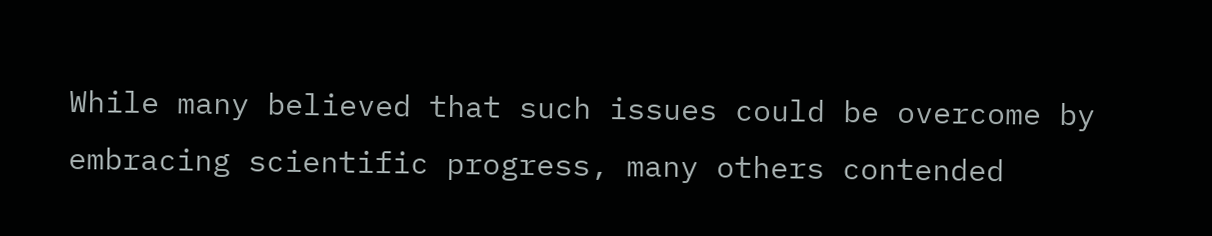While many believed that such issues could be overcome by embracing scientific progress, many others contended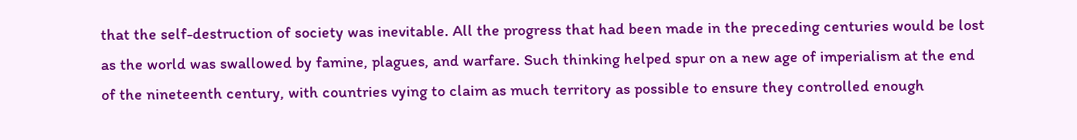that the self-destruction of society was inevitable. All the progress that had been made in the preceding centuries would be lost as the world was swallowed by famine, plagues, and warfare. Such thinking helped spur on a new age of imperialism at the end of the nineteenth century, with countries vying to claim as much territory as possible to ensure they controlled enough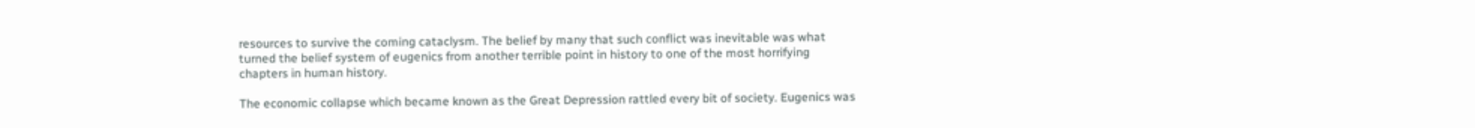resources to survive the coming cataclysm. The belief by many that such conflict was inevitable was what turned the belief system of eugenics from another terrible point in history to one of the most horrifying chapters in human history.

The economic collapse which became known as the Great Depression rattled every bit of society. Eugenics was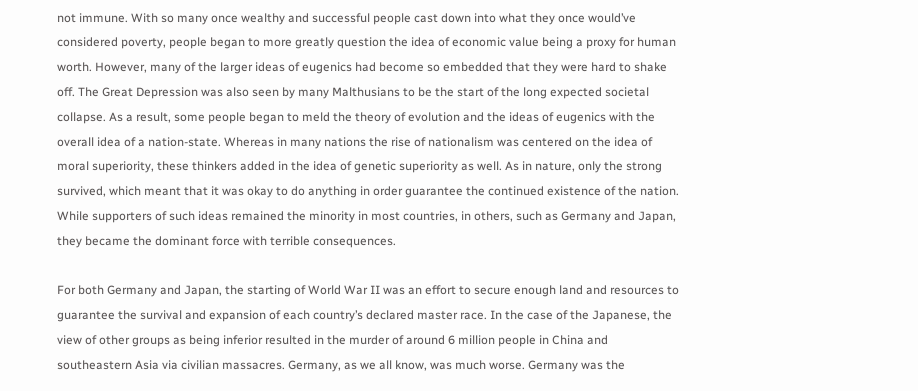not immune. With so many once wealthy and successful people cast down into what they once would’ve considered poverty, people began to more greatly question the idea of economic value being a proxy for human worth. However, many of the larger ideas of eugenics had become so embedded that they were hard to shake off. The Great Depression was also seen by many Malthusians to be the start of the long expected societal collapse. As a result, some people began to meld the theory of evolution and the ideas of eugenics with the overall idea of a nation-state. Whereas in many nations the rise of nationalism was centered on the idea of moral superiority, these thinkers added in the idea of genetic superiority as well. As in nature, only the strong survived, which meant that it was okay to do anything in order guarantee the continued existence of the nation. While supporters of such ideas remained the minority in most countries, in others, such as Germany and Japan, they became the dominant force with terrible consequences.

For both Germany and Japan, the starting of World War II was an effort to secure enough land and resources to guarantee the survival and expansion of each country’s declared master race. In the case of the Japanese, the view of other groups as being inferior resulted in the murder of around 6 million people in China and southeastern Asia via civilian massacres. Germany, as we all know, was much worse. Germany was the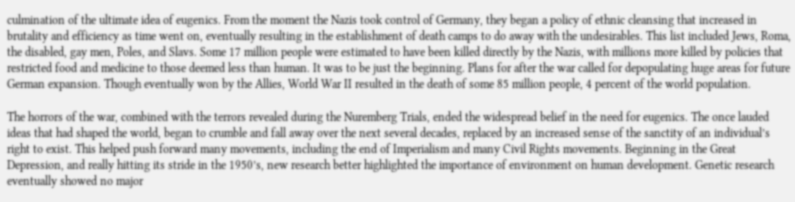culmination of the ultimate idea of eugenics. From the moment the Nazis took control of Germany, they began a policy of ethnic cleansing that increased in brutality and efficiency as time went on, eventually resulting in the establishment of death camps to do away with the undesirables. This list included Jews, Roma, the disabled, gay men, Poles, and Slavs. Some 17 million people were estimated to have been killed directly by the Nazis, with millions more killed by policies that restricted food and medicine to those deemed less than human. It was to be just the beginning. Plans for after the war called for depopulating huge areas for future German expansion. Though eventually won by the Allies, World War II resulted in the death of some 85 million people, 4 percent of the world population.

The horrors of the war, combined with the terrors revealed during the Nuremberg Trials, ended the widespread belief in the need for eugenics. The once lauded ideas that had shaped the world, began to crumble and fall away over the next several decades, replaced by an increased sense of the sanctity of an individual’s right to exist. This helped push forward many movements, including the end of Imperialism and many Civil Rights movements. Beginning in the Great Depression, and really hitting its stride in the 1950’s, new research better highlighted the importance of environment on human development. Genetic research eventually showed no major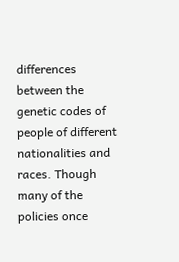differences between the genetic codes of people of different nationalities and races. Though many of the policies once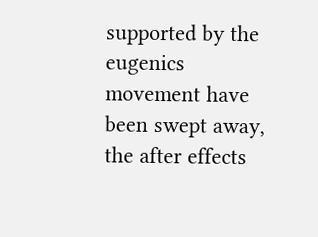supported by the eugenics movement have been swept away, the after effects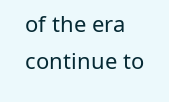of the era continue to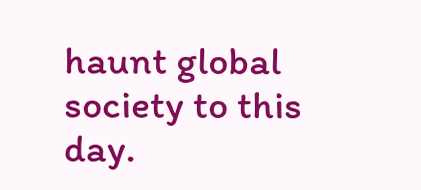haunt global society to this day.